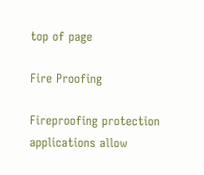top of page

Fire Proofing

Fireproofing protection applications allow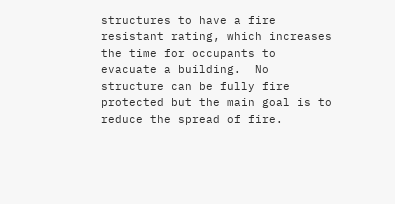structures to have a fire resistant rating, which increases the time for occupants to evacuate a building.  No structure can be fully fire protected but the main goal is to reduce the spread of fire.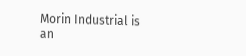Morin Industrial is an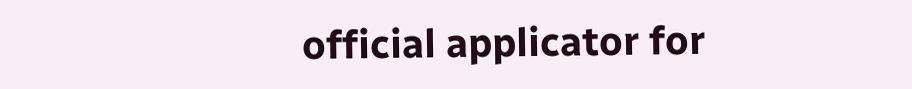official applicator for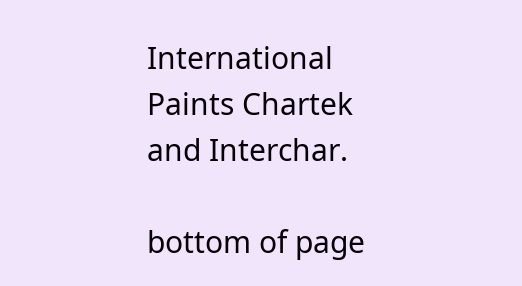International Paints Chartek and Interchar.

bottom of page